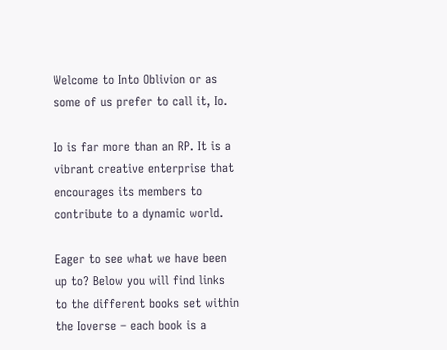Welcome to Into Oblivion or as some of us prefer to call it, Io.

Io is far more than an RP. It is a vibrant creative enterprise that encourages its members to contribute to a dynamic world.

Eager to see what we have been up to? Below you will find links to the different books set within the Ioverse – each book is a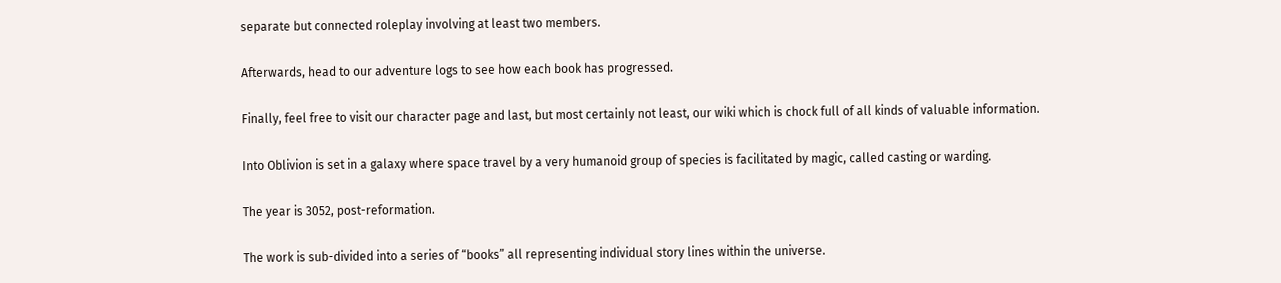separate but connected roleplay involving at least two members.

Afterwards, head to our adventure logs to see how each book has progressed.

Finally, feel free to visit our character page and last, but most certainly not least, our wiki which is chock full of all kinds of valuable information.

Into Oblivion is set in a galaxy where space travel by a very humanoid group of species is facilitated by magic, called casting or warding.

The year is 3052, post-reformation.

The work is sub-divided into a series of “books” all representing individual story lines within the universe.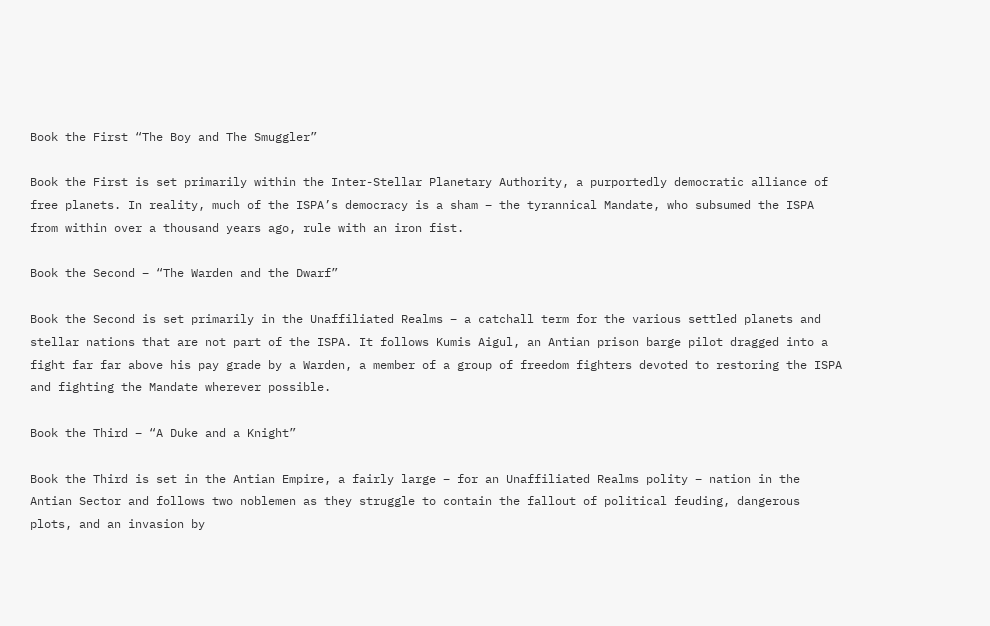Book the First “The Boy and The Smuggler”

Book the First is set primarily within the Inter-Stellar Planetary Authority, a purportedly democratic alliance of free planets. In reality, much of the ISPA’s democracy is a sham – the tyrannical Mandate, who subsumed the ISPA from within over a thousand years ago, rule with an iron fist.

Book the Second – “The Warden and the Dwarf”

Book the Second is set primarily in the Unaffiliated Realms – a catchall term for the various settled planets and stellar nations that are not part of the ISPA. It follows Kumis Aigul, an Antian prison barge pilot dragged into a fight far far above his pay grade by a Warden, a member of a group of freedom fighters devoted to restoring the ISPA and fighting the Mandate wherever possible.

Book the Third – “A Duke and a Knight”

Book the Third is set in the Antian Empire, a fairly large – for an Unaffiliated Realms polity – nation in the Antian Sector and follows two noblemen as they struggle to contain the fallout of political feuding, dangerous plots, and an invasion by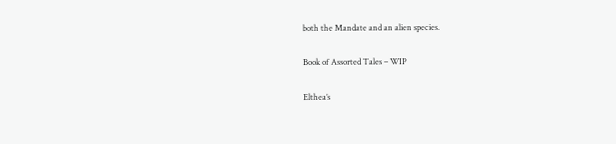both the Mandate and an alien species.

Book of Assorted Tales – WIP

Elthea’s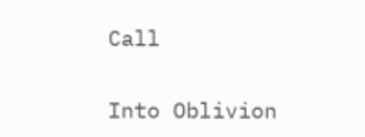Call


Into Oblivion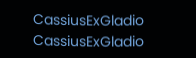CassiusExGladio CassiusExGladio